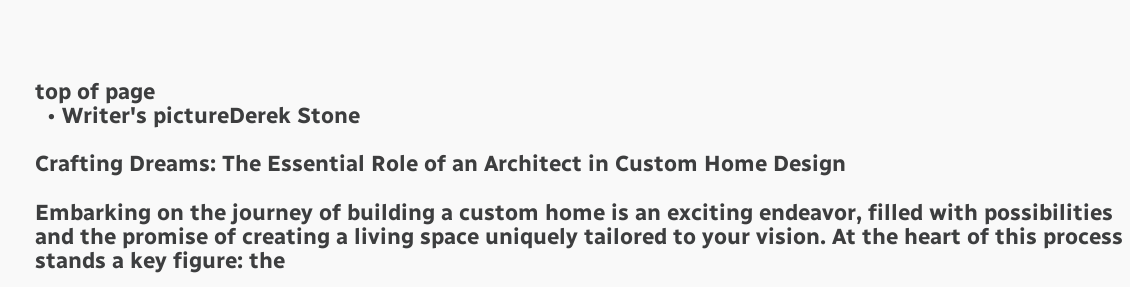top of page
  • Writer's pictureDerek Stone

Crafting Dreams: The Essential Role of an Architect in Custom Home Design

Embarking on the journey of building a custom home is an exciting endeavor, filled with possibilities and the promise of creating a living space uniquely tailored to your vision. At the heart of this process stands a key figure: the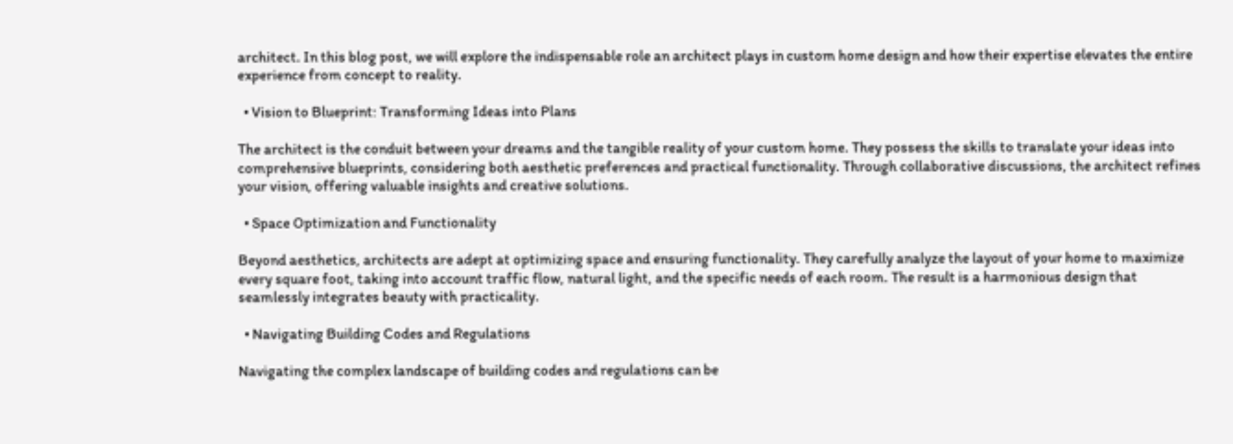architect. In this blog post, we will explore the indispensable role an architect plays in custom home design and how their expertise elevates the entire experience from concept to reality.

  • Vision to Blueprint: Transforming Ideas into Plans

The architect is the conduit between your dreams and the tangible reality of your custom home. They possess the skills to translate your ideas into comprehensive blueprints, considering both aesthetic preferences and practical functionality. Through collaborative discussions, the architect refines your vision, offering valuable insights and creative solutions.

  • Space Optimization and Functionality

Beyond aesthetics, architects are adept at optimizing space and ensuring functionality. They carefully analyze the layout of your home to maximize every square foot, taking into account traffic flow, natural light, and the specific needs of each room. The result is a harmonious design that seamlessly integrates beauty with practicality.

  • Navigating Building Codes and Regulations

Navigating the complex landscape of building codes and regulations can be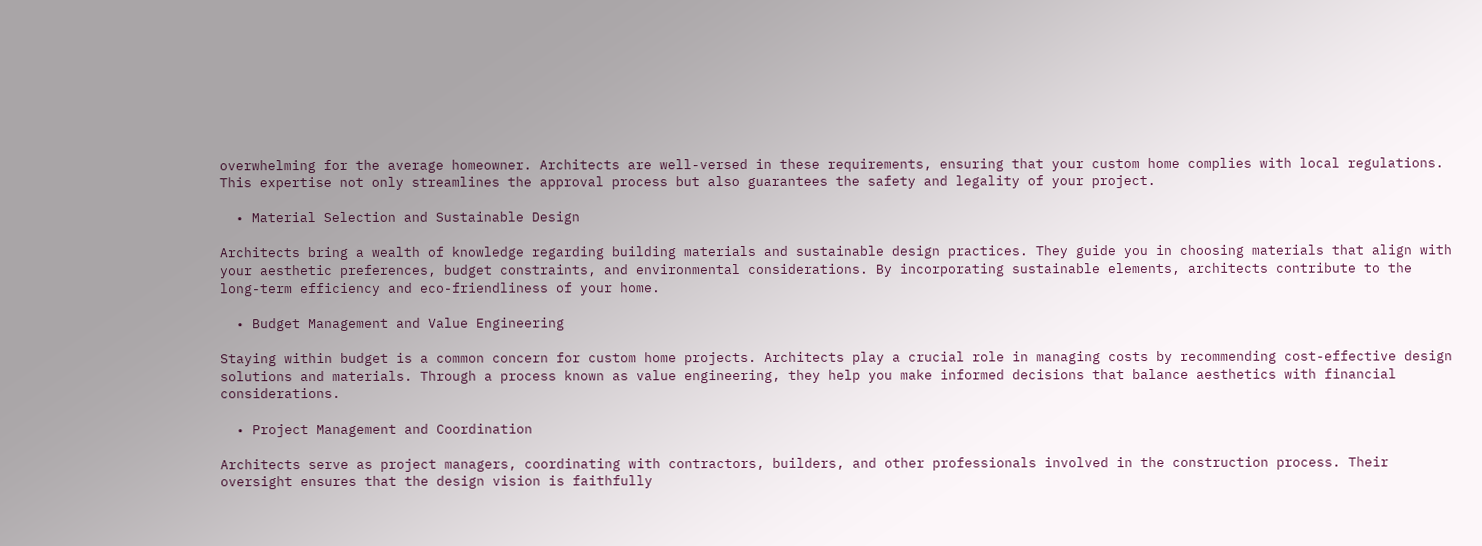overwhelming for the average homeowner. Architects are well-versed in these requirements, ensuring that your custom home complies with local regulations. This expertise not only streamlines the approval process but also guarantees the safety and legality of your project.

  • Material Selection and Sustainable Design

Architects bring a wealth of knowledge regarding building materials and sustainable design practices. They guide you in choosing materials that align with your aesthetic preferences, budget constraints, and environmental considerations. By incorporating sustainable elements, architects contribute to the long-term efficiency and eco-friendliness of your home.

  • Budget Management and Value Engineering

Staying within budget is a common concern for custom home projects. Architects play a crucial role in managing costs by recommending cost-effective design solutions and materials. Through a process known as value engineering, they help you make informed decisions that balance aesthetics with financial considerations.

  • Project Management and Coordination

Architects serve as project managers, coordinating with contractors, builders, and other professionals involved in the construction process. Their oversight ensures that the design vision is faithfully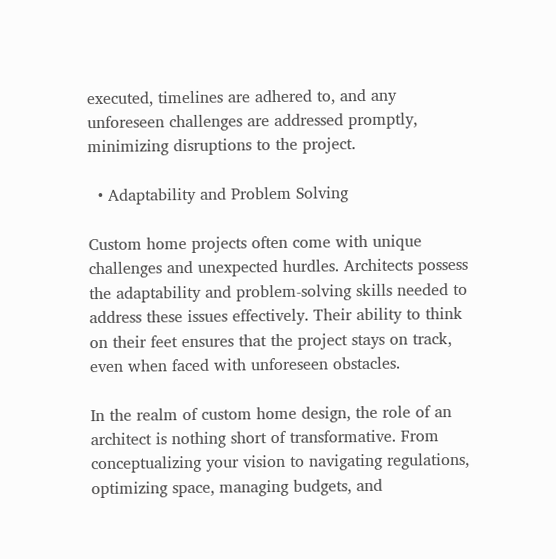executed, timelines are adhered to, and any unforeseen challenges are addressed promptly, minimizing disruptions to the project.

  • Adaptability and Problem Solving

Custom home projects often come with unique challenges and unexpected hurdles. Architects possess the adaptability and problem-solving skills needed to address these issues effectively. Their ability to think on their feet ensures that the project stays on track, even when faced with unforeseen obstacles.

In the realm of custom home design, the role of an architect is nothing short of transformative. From conceptualizing your vision to navigating regulations, optimizing space, managing budgets, and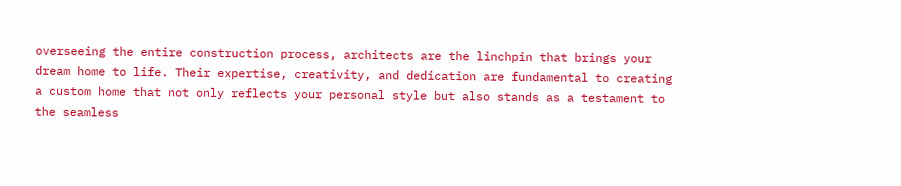overseeing the entire construction process, architects are the linchpin that brings your dream home to life. Their expertise, creativity, and dedication are fundamental to creating a custom home that not only reflects your personal style but also stands as a testament to the seamless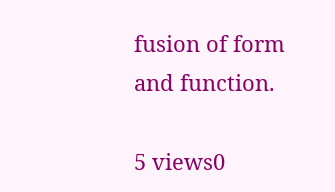fusion of form and function.

5 views0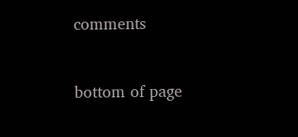comments


bottom of page